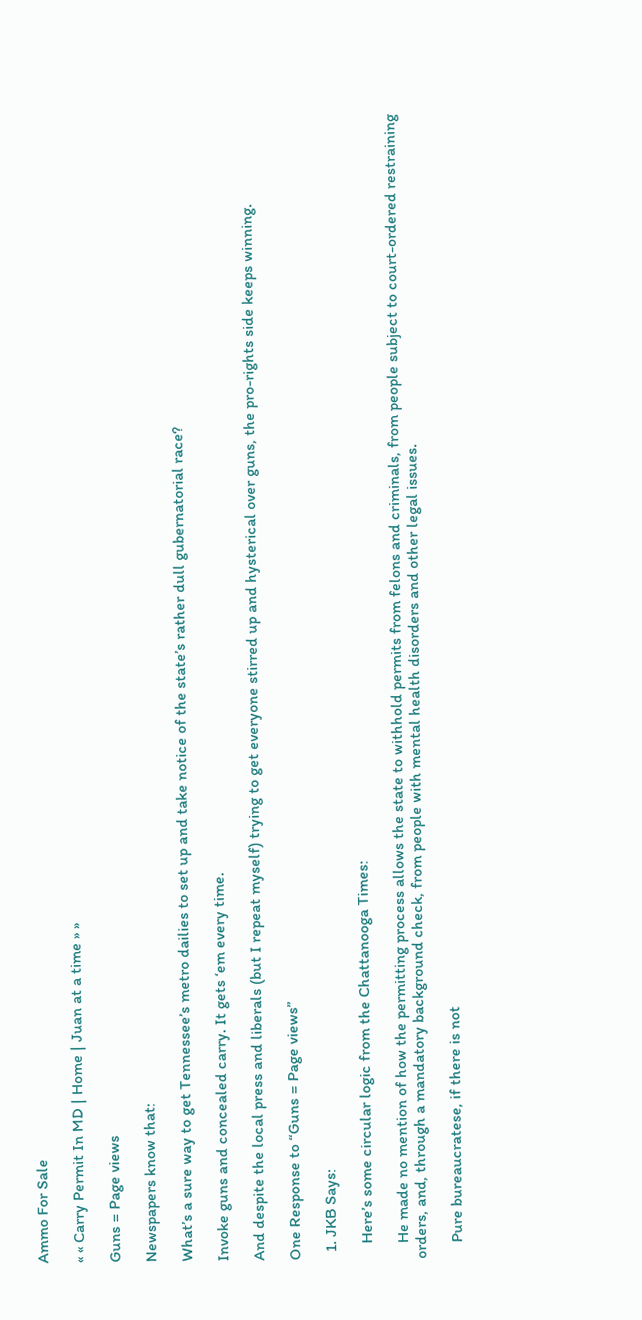Ammo For Sale

« « Carry Permit In MD | Home | Juan at a time » »

Guns = Page views

Newspapers know that:

What’s a sure way to get Tennessee’s metro dailies to set up and take notice of the state’s rather dull gubernatorial race?

Invoke guns and concealed carry. It gets ‘em every time.

And despite the local press and liberals (but I repeat myself) trying to get everyone stirred up and hysterical over guns, the pro-rights side keeps winning.

One Response to “Guns = Page views”

  1. JKB Says:

    Here’s some circular logic from the Chattanooga Times:

    He made no mention of how the permitting process allows the state to withhold permits from felons and criminals, from people subject to court-ordered restraining orders, and, through a mandatory background check, from people with mental health disorders and other legal issues.

    Pure bureaucratese, if there is not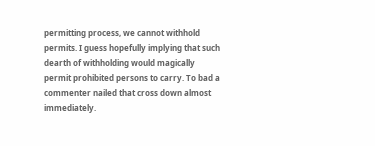permitting process, we cannot withhold permits. I guess hopefully implying that such dearth of withholding would magically permit prohibited persons to carry. To bad a commenter nailed that cross down almost immediately.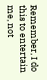Remember, I do this to entertain me, not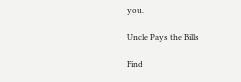you.

Uncle Pays the Bills

Find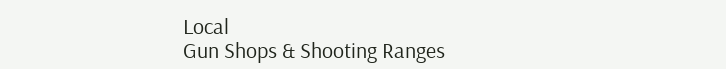Local
Gun Shops & Shooting Ranges